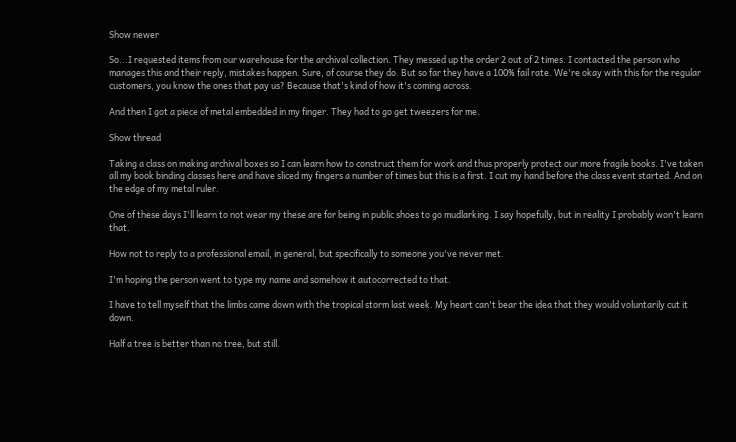Show newer

So...I requested items from our warehouse for the archival collection. They messed up the order 2 out of 2 times. I contacted the person who manages this and their reply, mistakes happen. Sure, of course they do. But so far they have a 100% fail rate. We're okay with this for the regular customers, you know the ones that pay us? Because that's kind of how it's coming across.

And then I got a piece of metal embedded in my finger. They had to go get tweezers for me.

Show thread

Taking a class on making archival boxes so I can learn how to construct them for work and thus properly protect our more fragile books. I've taken all my book binding classes here and have sliced my fingers a number of times but this is a first. I cut my hand before the class event started. And on the edge of my metal ruler.

One of these days I'll learn to not wear my these are for being in public shoes to go mudlarking. I say hopefully, but in reality I probably won't learn that.

How not to reply to a professional email, in general, but specifically to someone you've never met.

I'm hoping the person went to type my name and somehow it autocorrected to that.

I have to tell myself that the limbs came down with the tropical storm last week. My heart can't bear the idea that they would voluntarily cut it down.

Half a tree is better than no tree, but still.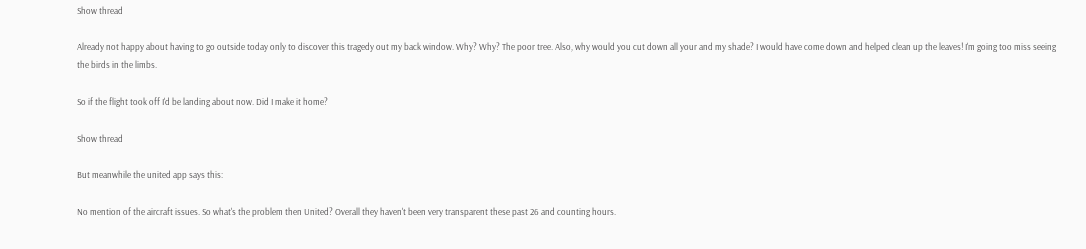Show thread

Already not happy about having to go outside today only to discover this tragedy out my back window. Why? Why? The poor tree. Also, why would you cut down all your and my shade? I would have come down and helped clean up the leaves! I'm going too miss seeing the birds in the limbs.

So if the flight took off I'd be landing about now. Did I make it home?

Show thread

But meanwhile the united app says this:

No mention of the aircraft issues. So what's the problem then United? Overall they haven't been very transparent these past 26 and counting hours.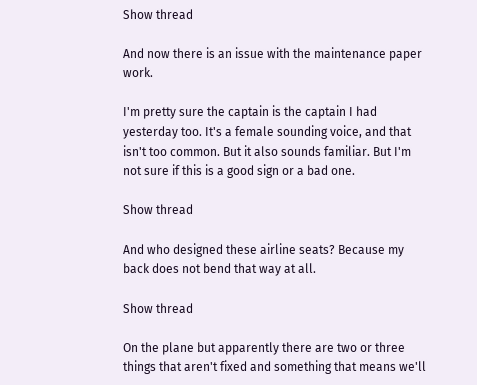Show thread

And now there is an issue with the maintenance paper work.

I'm pretty sure the captain is the captain I had yesterday too. It's a female sounding voice, and that isn't too common. But it also sounds familiar. But I'm not sure if this is a good sign or a bad one.

Show thread

And who designed these airline seats? Because my back does not bend that way at all.

Show thread

On the plane but apparently there are two or three things that aren't fixed and something that means we'll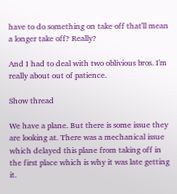have to do something on take off that'll mean a longer take off? Really?

And I had to deal with two oblivious bros. I'm really about out of patience.

Show thread

We have a plane. But there is some issue they are looking at. There was a mechanical issue which delayed this plane from taking off in the first place which is why it was late getting it.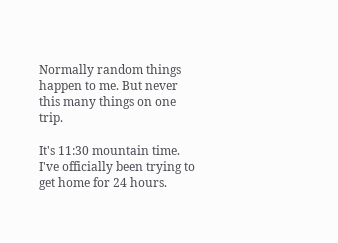Normally random things happen to me. But never this many things on one trip.

It's 11:30 mountain time. I've officially been trying to get home for 24 hours.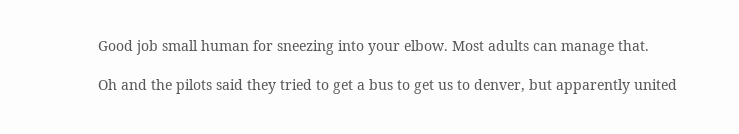Good job small human for sneezing into your elbow. Most adults can manage that.

Oh and the pilots said they tried to get a bus to get us to denver, but apparently united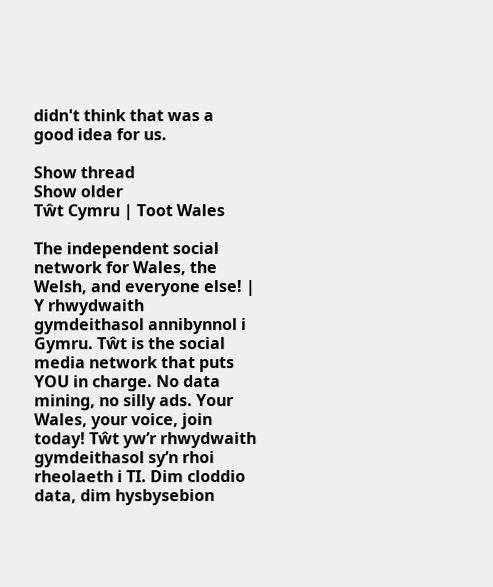didn't think that was a good idea for us.

Show thread
Show older
Tŵt Cymru | Toot Wales

The independent social network for Wales, the Welsh, and everyone else! | Y rhwydwaith gymdeithasol annibynnol i Gymru. Tŵt is the social media network that puts YOU in charge. No data mining, no silly ads. Your Wales, your voice, join today! Tŵt yw’r rhwydwaith gymdeithasol sy’n rhoi rheolaeth i TI. Dim cloddio data, dim hysbysebion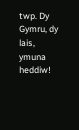twp. Dy Gymru, dy lais, ymuna heddiw!